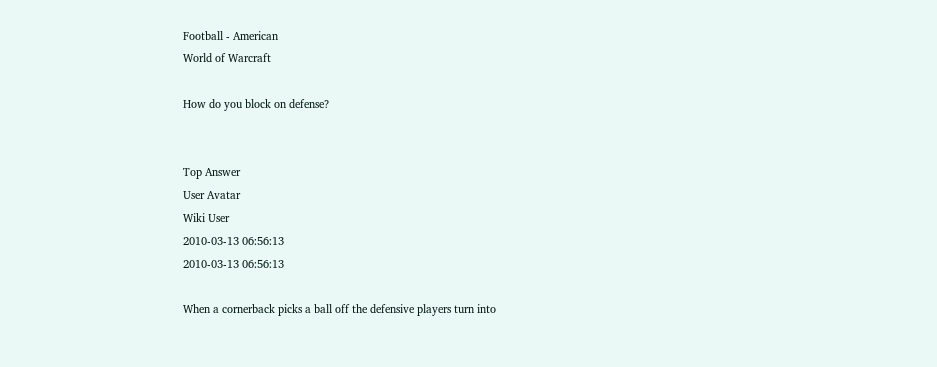Football - American
World of Warcraft

How do you block on defense?


Top Answer
User Avatar
Wiki User
2010-03-13 06:56:13
2010-03-13 06:56:13

When a cornerback picks a ball off the defensive players turn into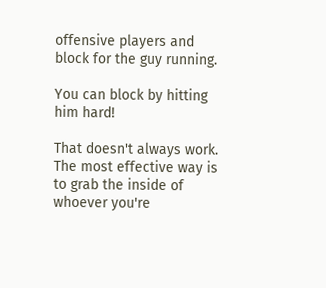offensive players and block for the guy running.

You can block by hitting him hard!

That doesn't always work. The most effective way is to grab the inside of whoever you're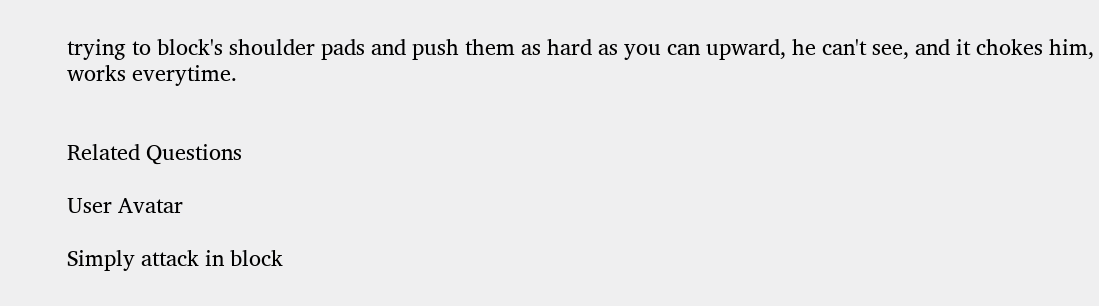trying to block's shoulder pads and push them as hard as you can upward, he can't see, and it chokes him, works everytime.


Related Questions

User Avatar

Simply attack in block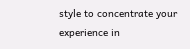style to concentrate your experience in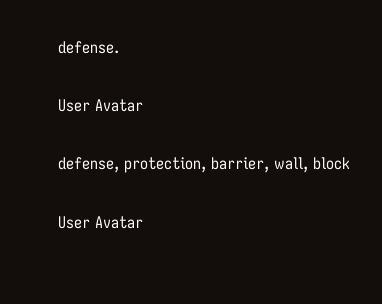defense.

User Avatar

defense, protection, barrier, wall, block

User Avatar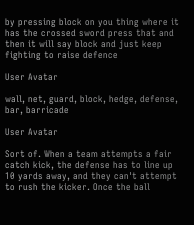by pressing block on you thing where it has the crossed sword press that and then it will say block and just keep fighting to raise defence

User Avatar

wall, net, guard, block, hedge, defense, bar, barricade

User Avatar

Sort of. When a team attempts a fair catch kick, the defense has to line up 10 yards away, and they can't attempt to rush the kicker. Once the ball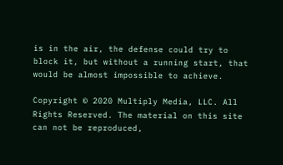is in the air, the defense could try to block it, but without a running start, that would be almost impossible to achieve.

Copyright © 2020 Multiply Media, LLC. All Rights Reserved. The material on this site can not be reproduced,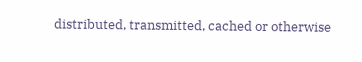distributed, transmitted, cached or otherwise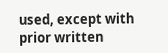used, except with prior written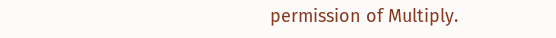permission of Multiply.